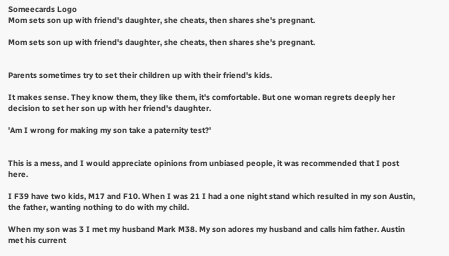Someecards Logo
Mom sets son up with friend's daughter, she cheats, then shares she's pregnant.

Mom sets son up with friend's daughter, she cheats, then shares she's pregnant.


Parents sometimes try to set their children up with their friend's kids.

It makes sense. They know them, they like them, it's comfortable. But one woman regrets deeply her decision to set her son up with her friend's daughter.

'Am I wrong for making my son take a paternity test?'


This is a mess, and I would appreciate opinions from unbiased people, it was recommended that I post here.

I F39 have two kids, M17 and F10. When I was 21 I had a one night stand which resulted in my son Austin, the father, wanting nothing to do with my child.

When my son was 3 I met my husband Mark M38. My son adores my husband and calls him father. Austin met his current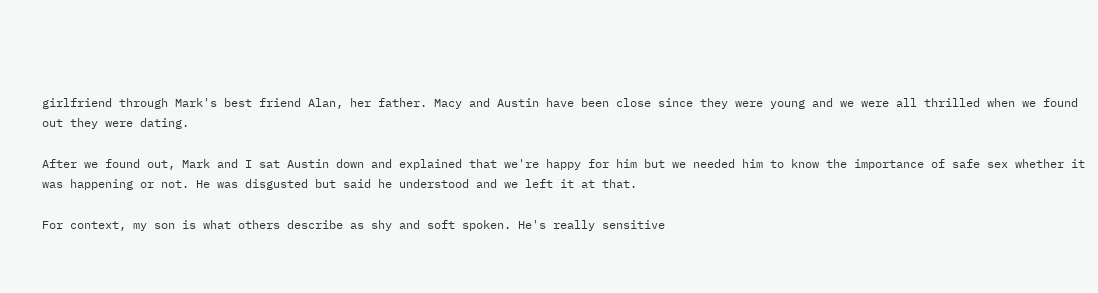girlfriend through Mark's best friend Alan, her father. Macy and Austin have been close since they were young and we were all thrilled when we found out they were dating.

After we found out, Mark and I sat Austin down and explained that we're happy for him but we needed him to know the importance of safe sex whether it was happening or not. He was disgusted but said he understood and we left it at that.

For context, my son is what others describe as shy and soft spoken. He's really sensitive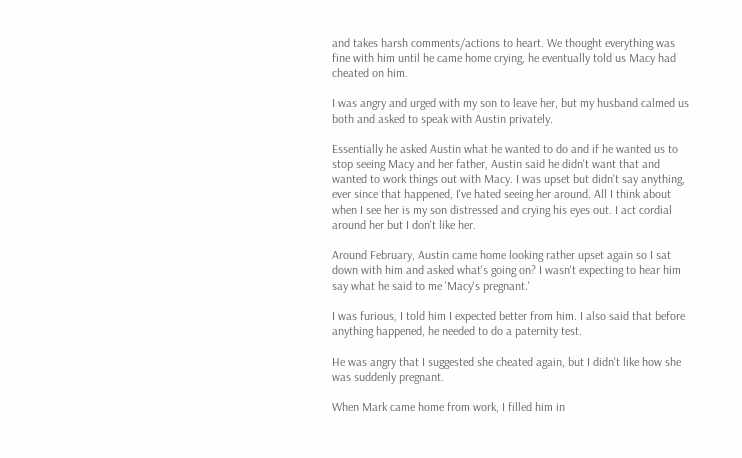and takes harsh comments/actions to heart. We thought everything was fine with him until he came home crying, he eventually told us Macy had cheated on him.

I was angry and urged with my son to leave her, but my husband calmed us both and asked to speak with Austin privately.

Essentially he asked Austin what he wanted to do and if he wanted us to stop seeing Macy and her father, Austin said he didn't want that and wanted to work things out with Macy. I was upset but didn't say anything, ever since that happened, I've hated seeing her around. All I think about when I see her is my son distressed and crying his eyes out. I act cordial around her but I don't like her.

Around February, Austin came home looking rather upset again so I sat down with him and asked what's going on? I wasn't expecting to hear him say what he said to me 'Macy's pregnant.'

I was furious, I told him I expected better from him. I also said that before anything happened, he needed to do a paternity test.

He was angry that I suggested she cheated again, but I didn't like how she was suddenly pregnant.

When Mark came home from work, I filled him in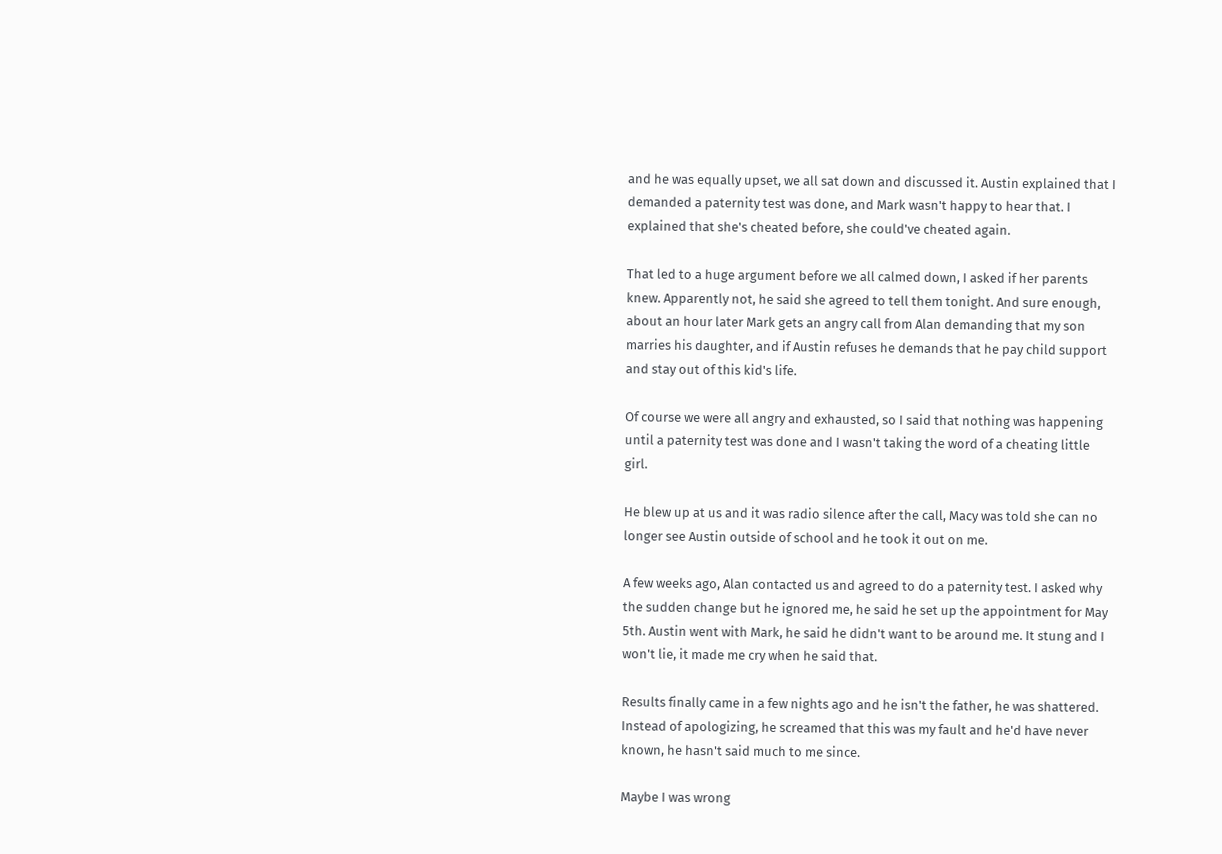and he was equally upset, we all sat down and discussed it. Austin explained that I demanded a paternity test was done, and Mark wasn't happy to hear that. I explained that she's cheated before, she could've cheated again.

That led to a huge argument before we all calmed down, I asked if her parents knew. Apparently not, he said she agreed to tell them tonight. And sure enough, about an hour later Mark gets an angry call from Alan demanding that my son marries his daughter, and if Austin refuses he demands that he pay child support and stay out of this kid's life.

Of course we were all angry and exhausted, so I said that nothing was happening until a paternity test was done and I wasn't taking the word of a cheating little girl.

He blew up at us and it was radio silence after the call, Macy was told she can no longer see Austin outside of school and he took it out on me.

A few weeks ago, Alan contacted us and agreed to do a paternity test. I asked why the sudden change but he ignored me, he said he set up the appointment for May 5th. Austin went with Mark, he said he didn't want to be around me. It stung and I won't lie, it made me cry when he said that.

Results finally came in a few nights ago and he isn't the father, he was shattered. Instead of apologizing, he screamed that this was my fault and he'd have never known, he hasn't said much to me since.

Maybe I was wrong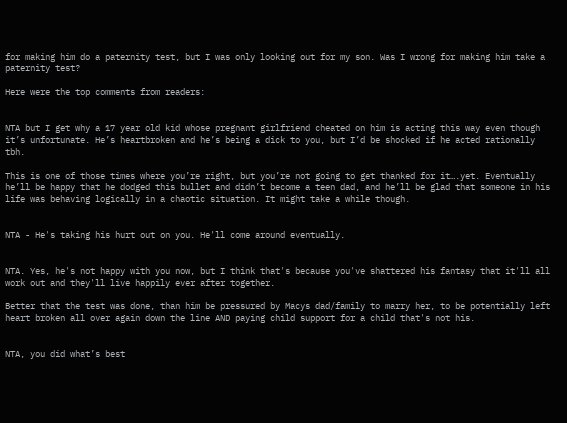for making him do a paternity test, but I was only looking out for my son. Was I wrong for making him take a paternity test?

Here were the top comments from readers:


NTA but I get why a 17 year old kid whose pregnant girlfriend cheated on him is acting this way even though it’s unfortunate. He’s heartbroken and he’s being a dick to you, but I’d be shocked if he acted rationally tbh.

This is one of those times where you’re right, but you’re not going to get thanked for it….yet. Eventually he’ll be happy that he dodged this bullet and didn’t become a teen dad, and he’ll be glad that someone in his life was behaving logically in a chaotic situation. It might take a while though.


NTA - He's taking his hurt out on you. He'll come around eventually.


NTA. Yes, he's not happy with you now, but I think that's because you've shattered his fantasy that it'll all work out and they'll live happily ever after together.

Better that the test was done, than him be pressured by Macys dad/family to marry her, to be potentially left heart broken all over again down the line AND paying child support for a child that's not his.


NTA, you did what’s best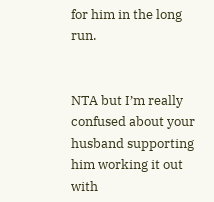for him in the long run.


NTA but I’m really confused about your husband supporting him working it out with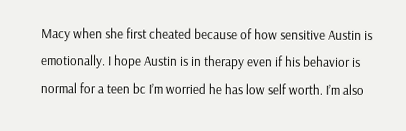Macy when she first cheated because of how sensitive Austin is emotionally. I hope Austin is in therapy even if his behavior is normal for a teen bc I’m worried he has low self worth. I’m also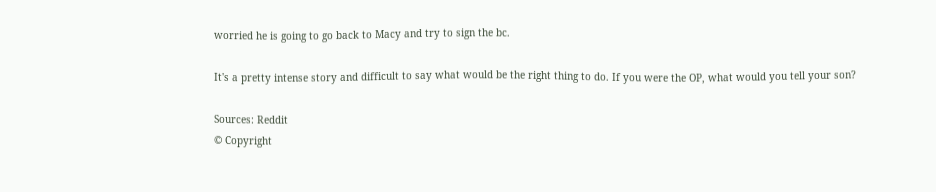worried he is going to go back to Macy and try to sign the bc.

It's a pretty intense story and difficult to say what would be the right thing to do. If you were the OP, what would you tell your son?

Sources: Reddit
© Copyright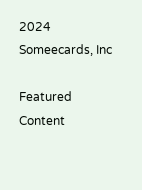2024 Someecards, Inc

Featured Content